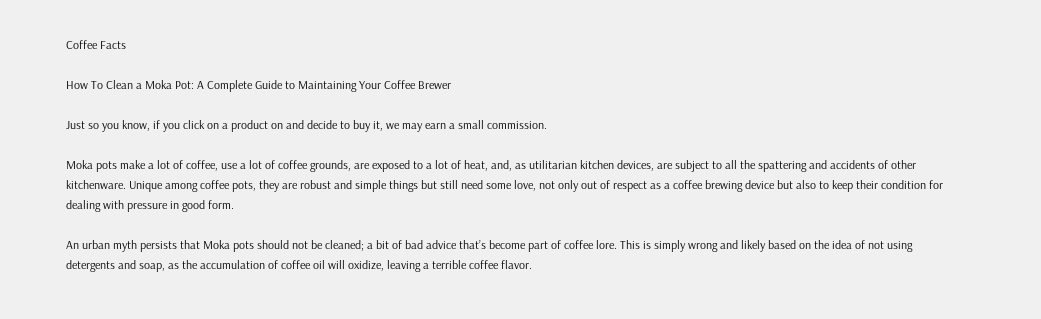Coffee Facts

How To Clean a Moka Pot: A Complete Guide to Maintaining Your Coffee Brewer

Just so you know, if you click on a product on and decide to buy it, we may earn a small commission.

Moka pots make a lot of coffee, use a lot of coffee grounds, are exposed to a lot of heat, and, as utilitarian kitchen devices, are subject to all the spattering and accidents of other kitchenware. Unique among coffee pots, they are robust and simple things but still need some love, not only out of respect as a coffee brewing device but also to keep their condition for dealing with pressure in good form.

An urban myth persists that Moka pots should not be cleaned; a bit of bad advice that’s become part of coffee lore. This is simply wrong and likely based on the idea of not using detergents and soap, as the accumulation of coffee oil will oxidize, leaving a terrible coffee flavor.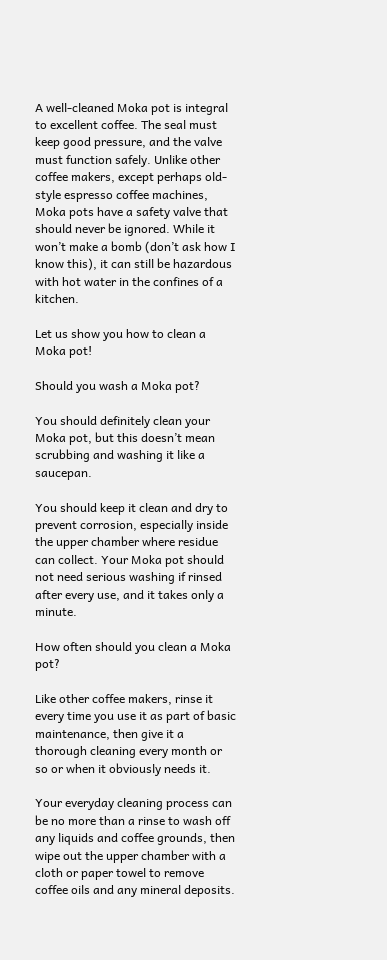A well-cleaned Moka pot is integral to excellent coffee. The seal must keep good pressure, and the valve must function safely. Unlike other coffee makers, except perhaps old-style espresso coffee machines, Moka pots have a safety valve that should never be ignored. While it won’t make a bomb (don’t ask how I know this), it can still be hazardous with hot water in the confines of a kitchen.

Let us show you how to clean a Moka pot!

Should you wash a Moka pot?

You should definitely clean your Moka pot, but this doesn’t mean scrubbing and washing it like a saucepan.

You should keep it clean and dry to prevent corrosion, especially inside the upper chamber where residue can collect. Your Moka pot should not need serious washing if rinsed after every use, and it takes only a minute.

How often should you clean a Moka pot?

Like other coffee makers, rinse it every time you use it as part of basic maintenance, then give it a thorough cleaning every month or so or when it obviously needs it.

Your everyday cleaning process can be no more than a rinse to wash off any liquids and coffee grounds, then wipe out the upper chamber with a cloth or paper towel to remove coffee oils and any mineral deposits.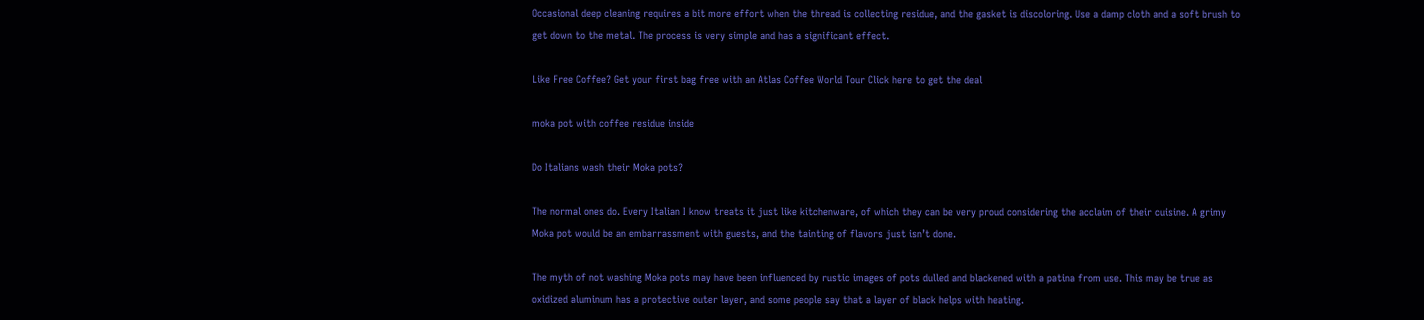Occasional deep cleaning requires a bit more effort when the thread is collecting residue, and the gasket is discoloring. Use a damp cloth and a soft brush to get down to the metal. The process is very simple and has a significant effect.

Like Free Coffee? Get your first bag free with an Atlas Coffee World Tour Click here to get the deal

moka pot with coffee residue inside

Do Italians wash their Moka pots?

The normal ones do. Every Italian I know treats it just like kitchenware, of which they can be very proud considering the acclaim of their cuisine. A grimy Moka pot would be an embarrassment with guests, and the tainting of flavors just isn’t done.

The myth of not washing Moka pots may have been influenced by rustic images of pots dulled and blackened with a patina from use. This may be true as oxidized aluminum has a protective outer layer, and some people say that a layer of black helps with heating.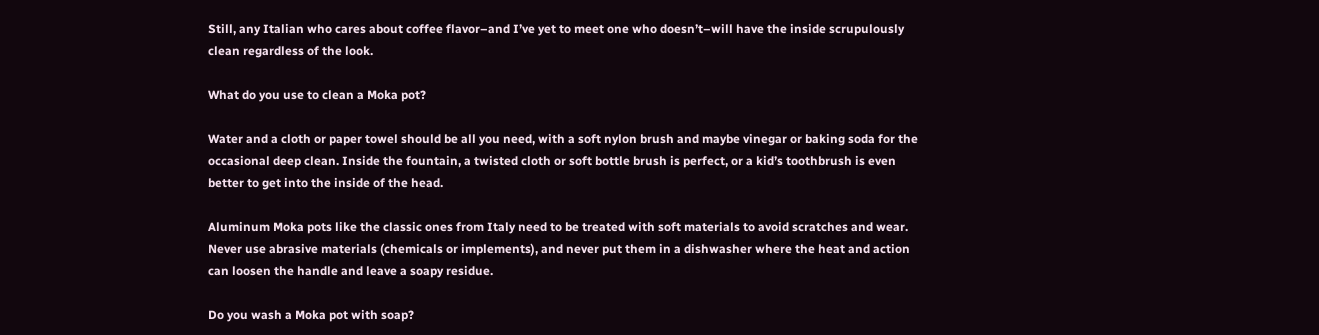Still, any Italian who cares about coffee flavor–and I’ve yet to meet one who doesn’t–will have the inside scrupulously clean regardless of the look.

What do you use to clean a Moka pot?

Water and a cloth or paper towel should be all you need, with a soft nylon brush and maybe vinegar or baking soda for the occasional deep clean. Inside the fountain, a twisted cloth or soft bottle brush is perfect, or a kid’s toothbrush is even better to get into the inside of the head.

Aluminum Moka pots like the classic ones from Italy need to be treated with soft materials to avoid scratches and wear. Never use abrasive materials (chemicals or implements), and never put them in a dishwasher where the heat and action can loosen the handle and leave a soapy residue.

Do you wash a Moka pot with soap?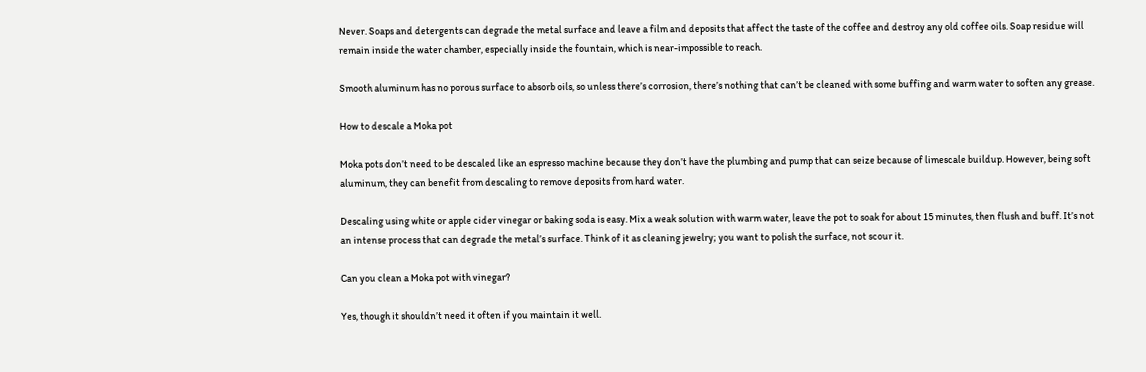Never. Soaps and detergents can degrade the metal surface and leave a film and deposits that affect the taste of the coffee and destroy any old coffee oils. Soap residue will remain inside the water chamber, especially inside the fountain, which is near-impossible to reach.

Smooth aluminum has no porous surface to absorb oils, so unless there’s corrosion, there’s nothing that can’t be cleaned with some buffing and warm water to soften any grease.

How to descale a Moka pot

Moka pots don’t need to be descaled like an espresso machine because they don’t have the plumbing and pump that can seize because of limescale buildup. However, being soft aluminum, they can benefit from descaling to remove deposits from hard water.

Descaling using white or apple cider vinegar or baking soda is easy. Mix a weak solution with warm water, leave the pot to soak for about 15 minutes, then flush and buff. It’s not an intense process that can degrade the metal’s surface. Think of it as cleaning jewelry; you want to polish the surface, not scour it.

Can you clean a Moka pot with vinegar?

Yes, though it shouldn’t need it often if you maintain it well.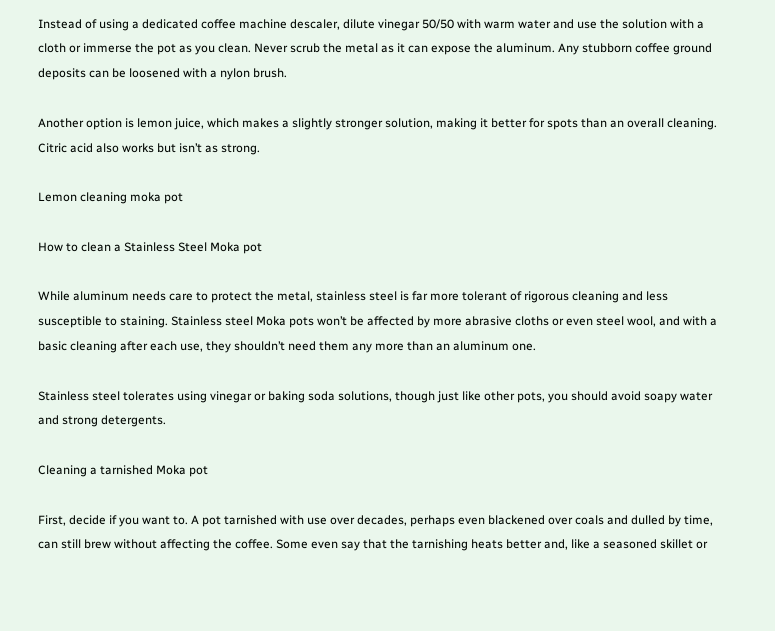Instead of using a dedicated coffee machine descaler, dilute vinegar 50/50 with warm water and use the solution with a cloth or immerse the pot as you clean. Never scrub the metal as it can expose the aluminum. Any stubborn coffee ground deposits can be loosened with a nylon brush.

Another option is lemon juice, which makes a slightly stronger solution, making it better for spots than an overall cleaning. Citric acid also works but isn’t as strong.

Lemon cleaning moka pot

How to clean a Stainless Steel Moka pot

While aluminum needs care to protect the metal, stainless steel is far more tolerant of rigorous cleaning and less susceptible to staining. Stainless steel Moka pots won’t be affected by more abrasive cloths or even steel wool, and with a basic cleaning after each use, they shouldn’t need them any more than an aluminum one.

Stainless steel tolerates using vinegar or baking soda solutions, though just like other pots, you should avoid soapy water and strong detergents.

Cleaning a tarnished Moka pot

First, decide if you want to. A pot tarnished with use over decades, perhaps even blackened over coals and dulled by time, can still brew without affecting the coffee. Some even say that the tarnishing heats better and, like a seasoned skillet or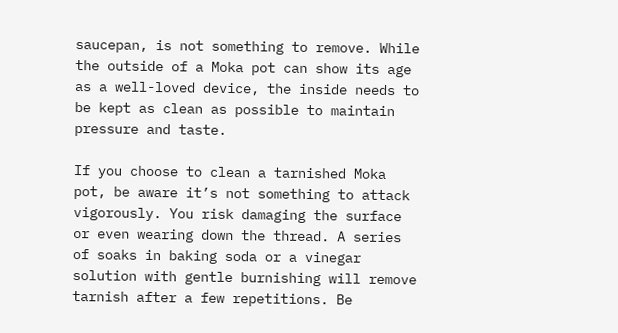saucepan, is not something to remove. While the outside of a Moka pot can show its age as a well-loved device, the inside needs to be kept as clean as possible to maintain pressure and taste.

If you choose to clean a tarnished Moka pot, be aware it’s not something to attack vigorously. You risk damaging the surface or even wearing down the thread. A series of soaks in baking soda or a vinegar solution with gentle burnishing will remove tarnish after a few repetitions. Be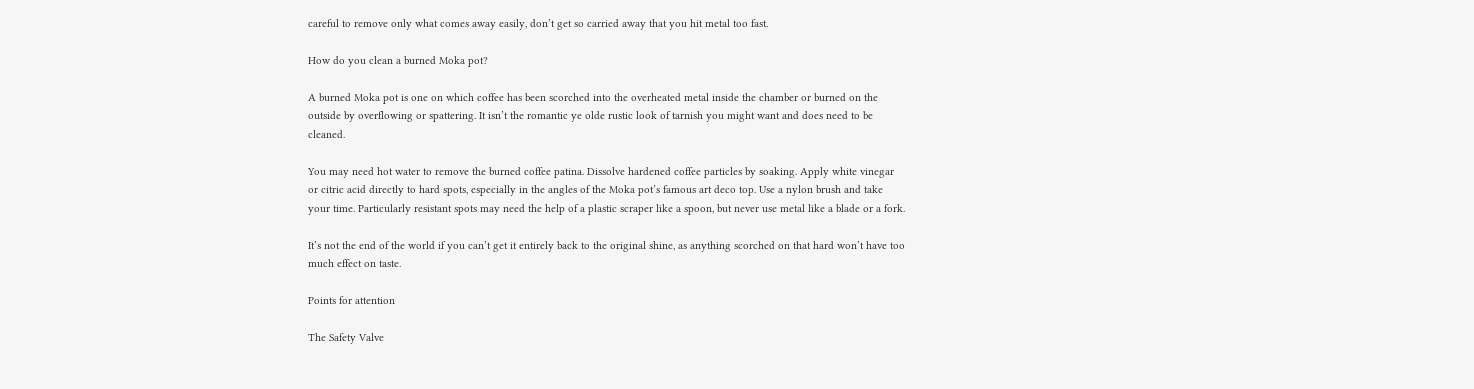careful to remove only what comes away easily, don’t get so carried away that you hit metal too fast.

How do you clean a burned Moka pot?

A burned Moka pot is one on which coffee has been scorched into the overheated metal inside the chamber or burned on the outside by overflowing or spattering. It isn’t the romantic ye olde rustic look of tarnish you might want and does need to be cleaned.

You may need hot water to remove the burned coffee patina. Dissolve hardened coffee particles by soaking. Apply white vinegar or citric acid directly to hard spots, especially in the angles of the Moka pot’s famous art deco top. Use a nylon brush and take your time. Particularly resistant spots may need the help of a plastic scraper like a spoon, but never use metal like a blade or a fork.

It’s not the end of the world if you can’t get it entirely back to the original shine, as anything scorched on that hard won’t have too much effect on taste.

Points for attention

The Safety Valve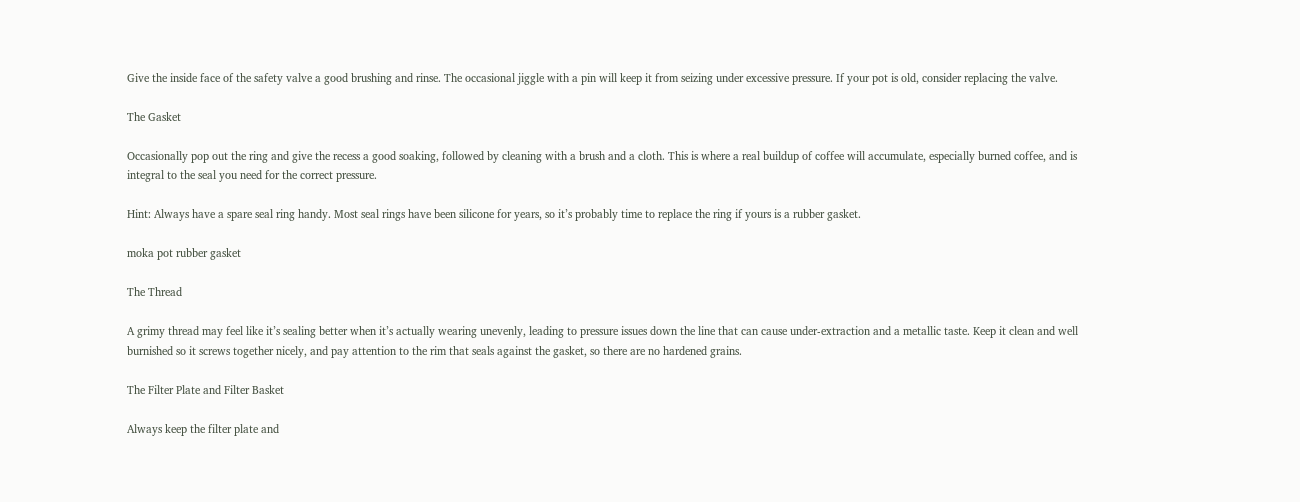Give the inside face of the safety valve a good brushing and rinse. The occasional jiggle with a pin will keep it from seizing under excessive pressure. If your pot is old, consider replacing the valve.

The Gasket

Occasionally pop out the ring and give the recess a good soaking, followed by cleaning with a brush and a cloth. This is where a real buildup of coffee will accumulate, especially burned coffee, and is integral to the seal you need for the correct pressure.

Hint: Always have a spare seal ring handy. Most seal rings have been silicone for years, so it’s probably time to replace the ring if yours is a rubber gasket.

moka pot rubber gasket

The Thread

A grimy thread may feel like it’s sealing better when it’s actually wearing unevenly, leading to pressure issues down the line that can cause under-extraction and a metallic taste. Keep it clean and well burnished so it screws together nicely, and pay attention to the rim that seals against the gasket, so there are no hardened grains.

The Filter Plate and Filter Basket

Always keep the filter plate and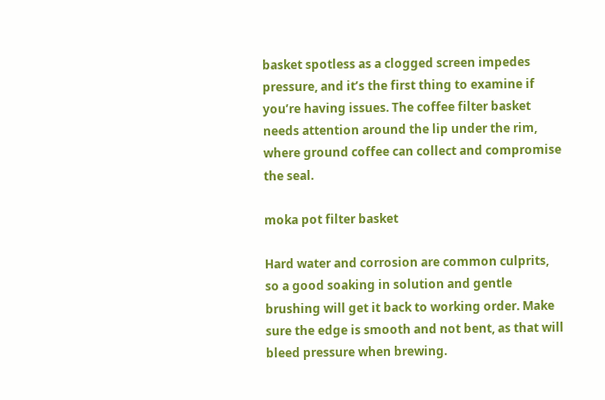basket spotless as a clogged screen impedes pressure, and it’s the first thing to examine if you’re having issues. The coffee filter basket needs attention around the lip under the rim, where ground coffee can collect and compromise the seal.

moka pot filter basket

Hard water and corrosion are common culprits, so a good soaking in solution and gentle brushing will get it back to working order. Make sure the edge is smooth and not bent, as that will bleed pressure when brewing.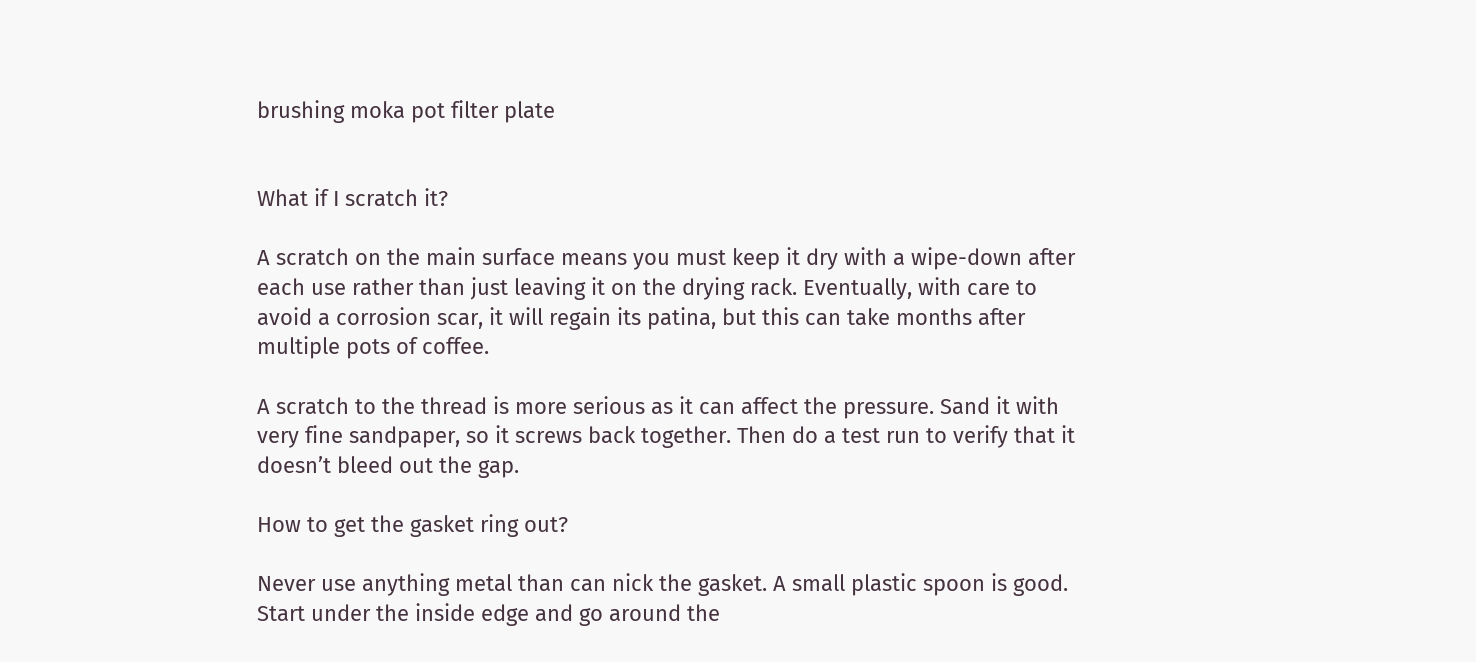brushing moka pot filter plate


What if I scratch it?

A scratch on the main surface means you must keep it dry with a wipe-down after each use rather than just leaving it on the drying rack. Eventually, with care to avoid a corrosion scar, it will regain its patina, but this can take months after multiple pots of coffee.

A scratch to the thread is more serious as it can affect the pressure. Sand it with very fine sandpaper, so it screws back together. Then do a test run to verify that it doesn’t bleed out the gap.

How to get the gasket ring out?

Never use anything metal than can nick the gasket. A small plastic spoon is good. Start under the inside edge and go around the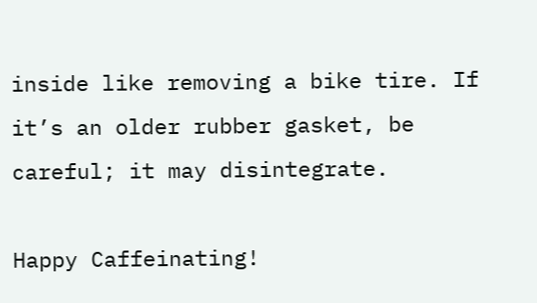inside like removing a bike tire. If it’s an older rubber gasket, be careful; it may disintegrate.

Happy Caffeinating!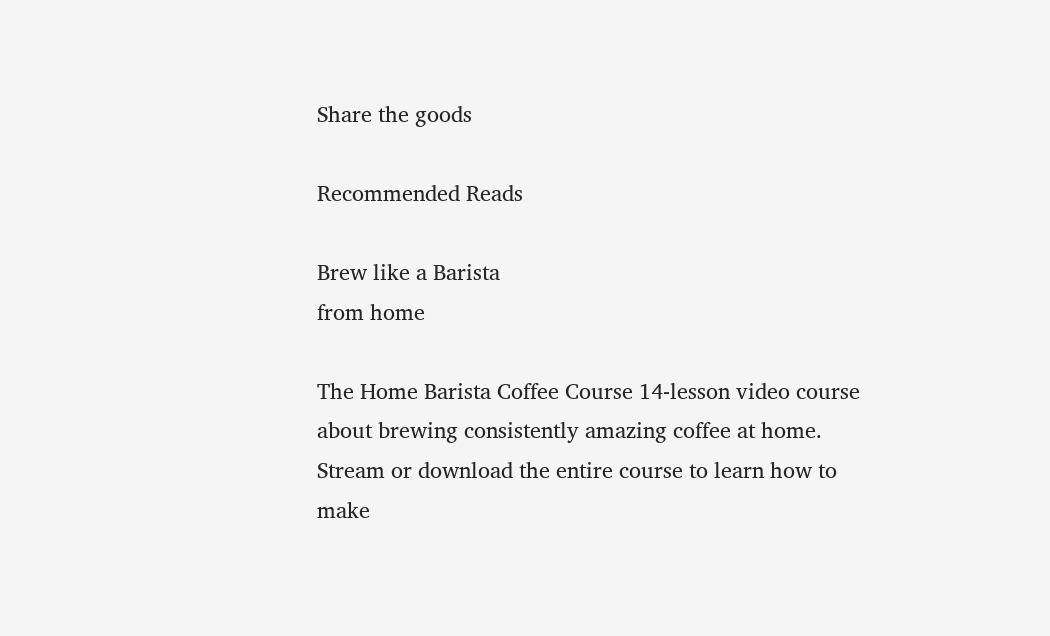Share the goods

Recommended Reads

Brew like a Barista
from home

The Home Barista Coffee Course 14-lesson video course about brewing consistently amazing coffee at home. Stream or download the entire course to learn how to make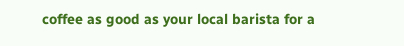coffee as good as your local barista for a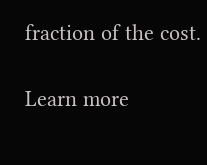fraction of the cost.

Learn more